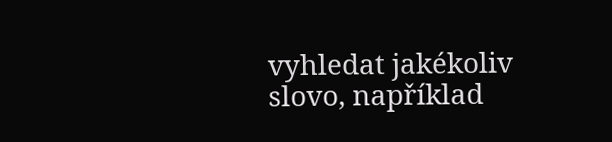vyhledat jakékoliv slovo, například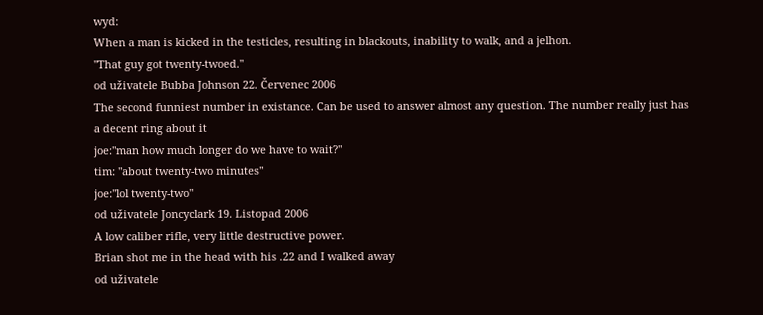wyd:
When a man is kicked in the testicles, resulting in blackouts, inability to walk, and a jelhon.
"That guy got twenty-twoed."
od uživatele Bubba Johnson 22. Červenec 2006
The second funniest number in existance. Can be used to answer almost any question. The number really just has a decent ring about it
joe:"man how much longer do we have to wait?"
tim: "about twenty-two minutes"
joe:"lol twenty-two"
od uživatele Joncyclark 19. Listopad 2006
A low caliber rifle, very little destructive power.
Brian shot me in the head with his .22 and I walked away
od uživatele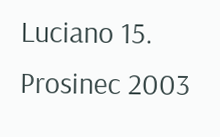Luciano 15. Prosinec 2003